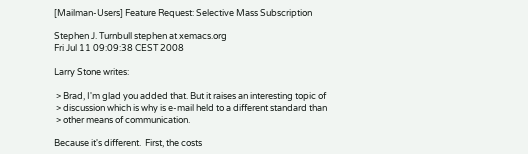[Mailman-Users] Feature Request: Selective Mass Subscription

Stephen J. Turnbull stephen at xemacs.org
Fri Jul 11 09:09:38 CEST 2008

Larry Stone writes:

 > Brad, I'm glad you added that. But it raises an interesting topic of
 > discussion which is why is e-mail held to a different standard than
 > other means of communication.

Because it's different.  First, the costs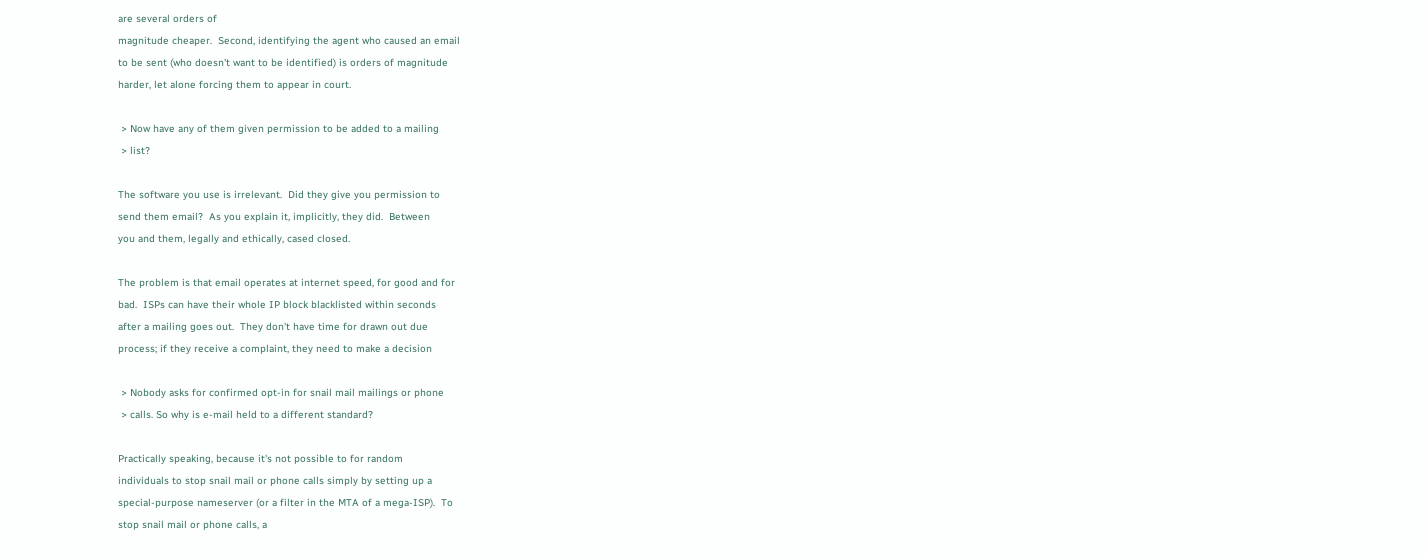are several orders of
magnitude cheaper.  Second, identifying the agent who caused an email
to be sent (who doesn't want to be identified) is orders of magnitude
harder, let alone forcing them to appear in court.

 > Now have any of them given permission to be added to a mailing
 > list?

The software you use is irrelevant.  Did they give you permission to
send them email?  As you explain it, implicitly, they did.  Between
you and them, legally and ethically, cased closed.

The problem is that email operates at internet speed, for good and for
bad.  ISPs can have their whole IP block blacklisted within seconds
after a mailing goes out.  They don't have time for drawn out due
process; if they receive a complaint, they need to make a decision

 > Nobody asks for confirmed opt-in for snail mail mailings or phone
 > calls. So why is e-mail held to a different standard?

Practically speaking, because it's not possible to for random
individuals to stop snail mail or phone calls simply by setting up a
special-purpose nameserver (or a filter in the MTA of a mega-ISP).  To
stop snail mail or phone calls, a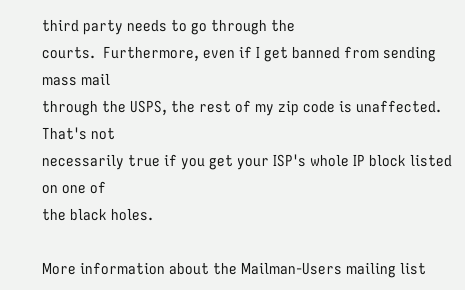third party needs to go through the
courts.  Furthermore, even if I get banned from sending mass mail
through the USPS, the rest of my zip code is unaffected.  That's not
necessarily true if you get your ISP's whole IP block listed on one of
the black holes.

More information about the Mailman-Users mailing list